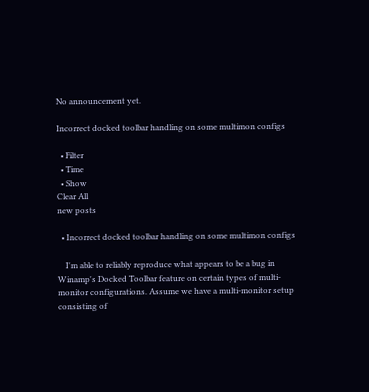No announcement yet.

Incorrect docked toolbar handling on some multimon configs

  • Filter
  • Time
  • Show
Clear All
new posts

  • Incorrect docked toolbar handling on some multimon configs

    I'm able to reliably reproduce what appears to be a bug in Winamp's Docked Toolbar feature on certain types of multi-monitor configurations. Assume we have a multi-monitor setup consisting of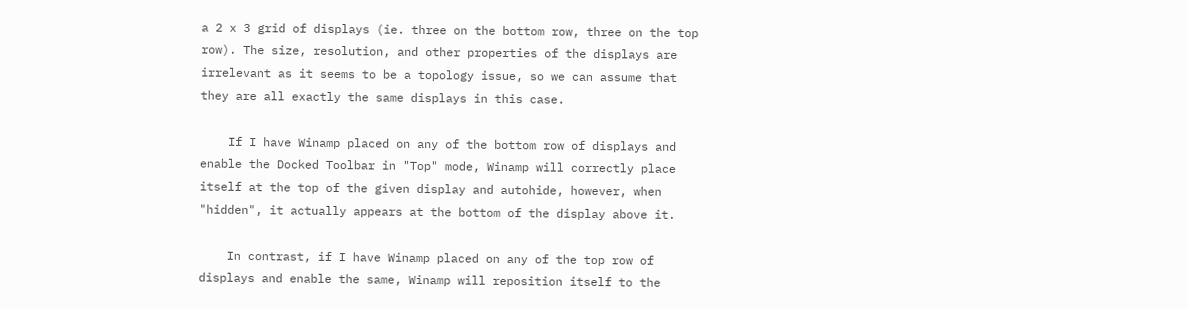a 2 x 3 grid of displays (ie. three on the bottom row, three on the top row). The size, resolution, and other properties of the displays are irrelevant as it seems to be a topology issue, so we can assume that they are all exactly the same displays in this case.

    If I have Winamp placed on any of the bottom row of displays and enable the Docked Toolbar in "Top" mode, Winamp will correctly place itself at the top of the given display and autohide, however, when "hidden", it actually appears at the bottom of the display above it.

    In contrast, if I have Winamp placed on any of the top row of displays and enable the same, Winamp will reposition itself to the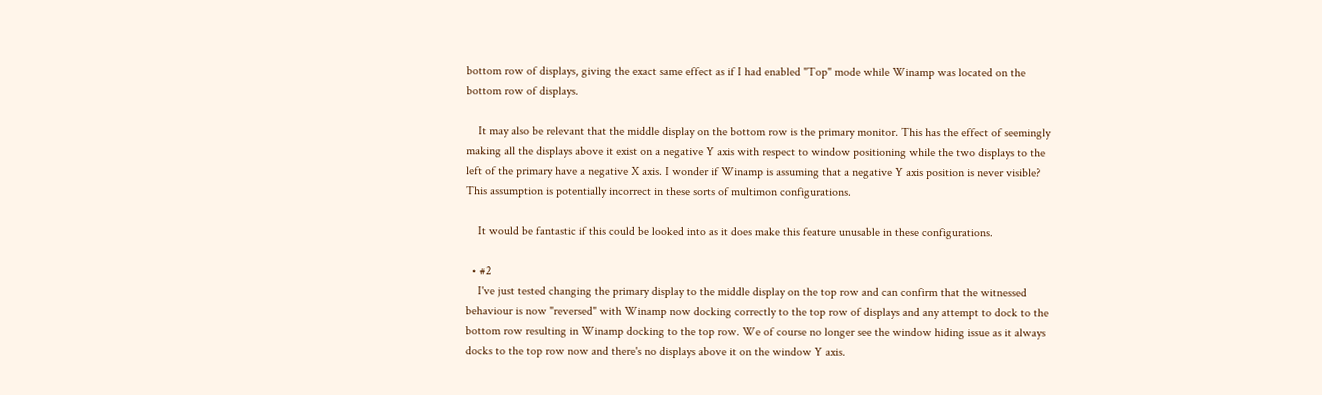bottom row of displays, giving the exact same effect as if I had enabled "Top" mode while Winamp was located on the bottom row of displays.

    It may also be relevant that the middle display on the bottom row is the primary monitor. This has the effect of seemingly making all the displays above it exist on a negative Y axis with respect to window positioning while the two displays to the left of the primary have a negative X axis. I wonder if Winamp is assuming that a negative Y axis position is never visible? This assumption is potentially incorrect in these sorts of multimon configurations.

    It would be fantastic if this could be looked into as it does make this feature unusable in these configurations.

  • #2
    I've just tested changing the primary display to the middle display on the top row and can confirm that the witnessed behaviour is now "reversed" with Winamp now docking correctly to the top row of displays and any attempt to dock to the bottom row resulting in Winamp docking to the top row. We of course no longer see the window hiding issue as it always docks to the top row now and there's no displays above it on the window Y axis.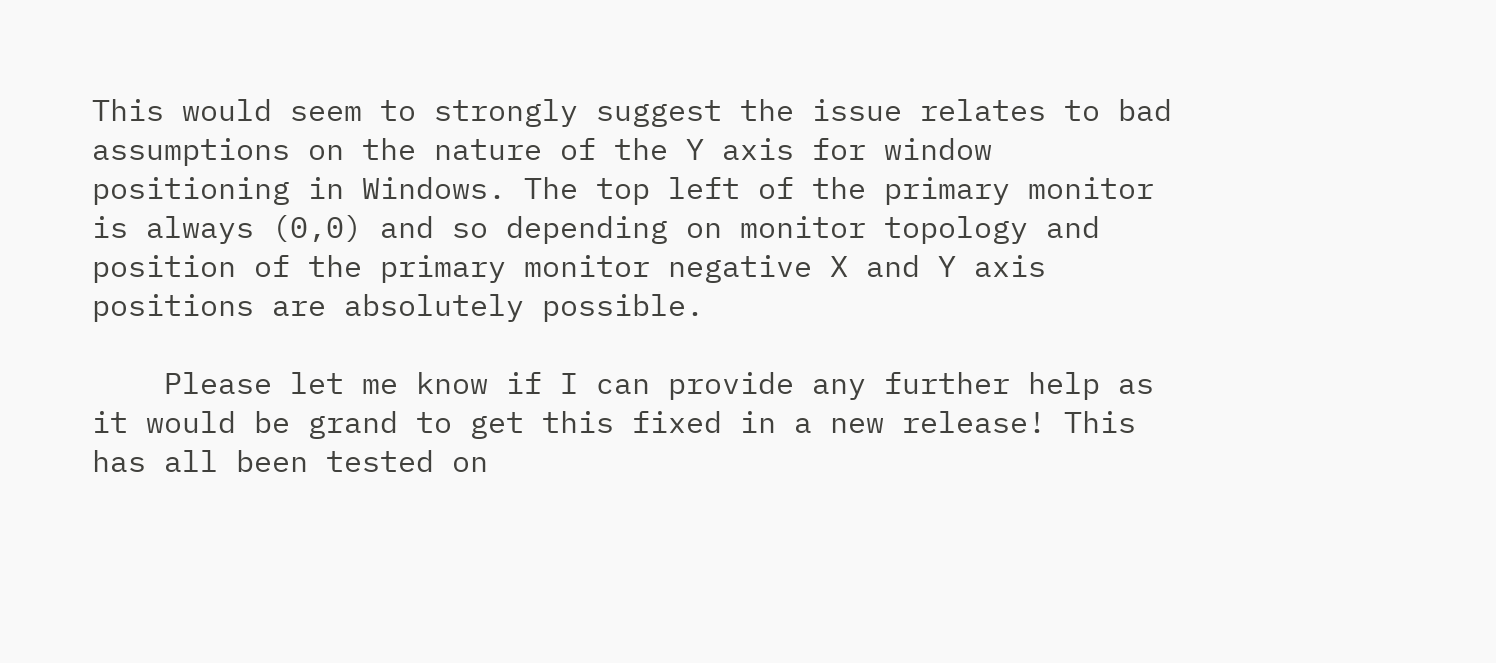This would seem to strongly suggest the issue relates to bad assumptions on the nature of the Y axis for window positioning in Windows. The top left of the primary monitor is always (0,0) and so depending on monitor topology and position of the primary monitor negative X and Y axis positions are absolutely possible.

    Please let me know if I can provide any further help as it would be grand to get this fixed in a new release! This has all been tested on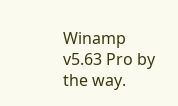Winamp v5.63 Pro by the way.